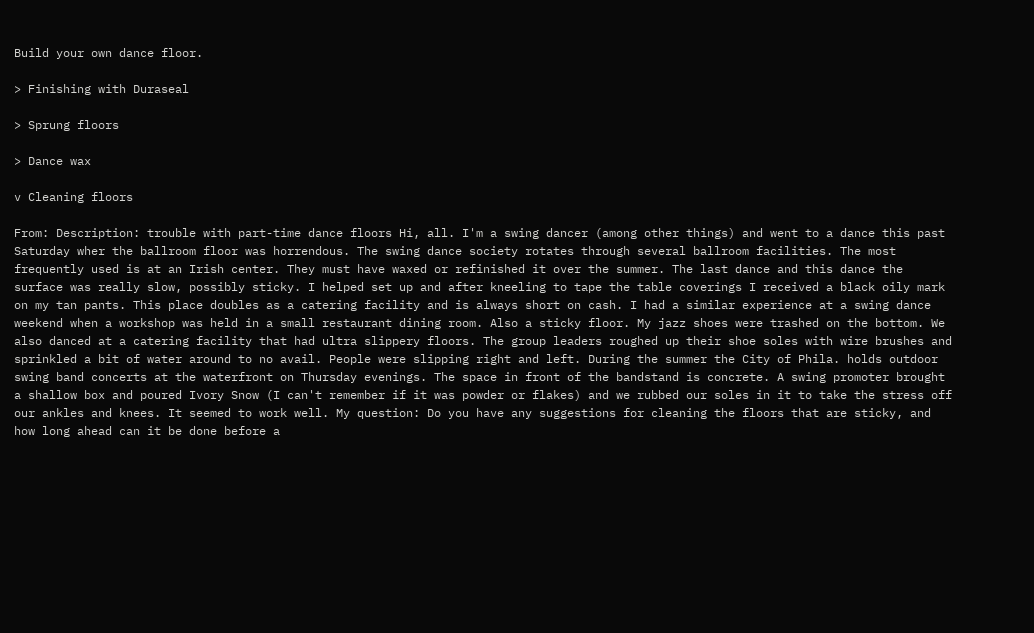Build your own dance floor.

> Finishing with Duraseal

> Sprung floors

> Dance wax

v Cleaning floors

From: Description: trouble with part-time dance floors Hi, all. I'm a swing dancer (among other things) and went to a dance this past Saturday wher the ballroom floor was horrendous. The swing dance society rotates through several ballroom facilities. The most frequently used is at an Irish center. They must have waxed or refinished it over the summer. The last dance and this dance the surface was really slow, possibly sticky. I helped set up and after kneeling to tape the table coverings I received a black oily mark on my tan pants. This place doubles as a catering facility and is always short on cash. I had a similar experience at a swing dance weekend when a workshop was held in a small restaurant dining room. Also a sticky floor. My jazz shoes were trashed on the bottom. We also danced at a catering facility that had ultra slippery floors. The group leaders roughed up their shoe soles with wire brushes and sprinkled a bit of water around to no avail. People were slipping right and left. During the summer the City of Phila. holds outdoor swing band concerts at the waterfront on Thursday evenings. The space in front of the bandstand is concrete. A swing promoter brought a shallow box and poured Ivory Snow (I can't remember if it was powder or flakes) and we rubbed our soles in it to take the stress off our ankles and knees. It seemed to work well. My question: Do you have any suggestions for cleaning the floors that are sticky, and how long ahead can it be done before a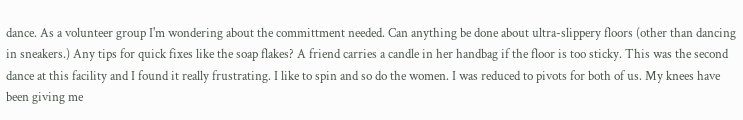dance. As a volunteer group I'm wondering about the committment needed. Can anything be done about ultra-slippery floors (other than dancing in sneakers.) Any tips for quick fixes like the soap flakes? A friend carries a candle in her handbag if the floor is too sticky. This was the second dance at this facility and I found it really frustrating. I like to spin and so do the women. I was reduced to pivots for both of us. My knees have been giving me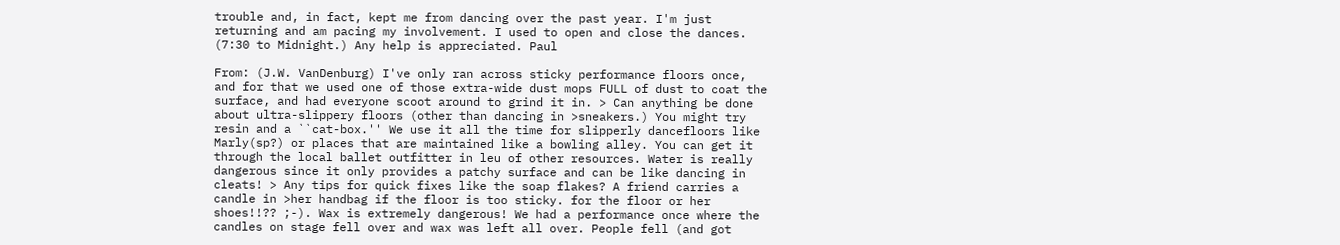trouble and, in fact, kept me from dancing over the past year. I'm just returning and am pacing my involvement. I used to open and close the dances. (7:30 to Midnight.) Any help is appreciated. Paul

From: (J.W. VanDenburg) I've only ran across sticky performance floors once, and for that we used one of those extra-wide dust mops FULL of dust to coat the surface, and had everyone scoot around to grind it in. > Can anything be done about ultra-slippery floors (other than dancing in >sneakers.) You might try resin and a ``cat-box.'' We use it all the time for slipperly dancefloors like Marly(sp?) or places that are maintained like a bowling alley. You can get it through the local ballet outfitter in leu of other resources. Water is really dangerous since it only provides a patchy surface and can be like dancing in cleats! > Any tips for quick fixes like the soap flakes? A friend carries a candle in >her handbag if the floor is too sticky. for the floor or her shoes!!?? ;-). Wax is extremely dangerous! We had a performance once where the candles on stage fell over and wax was left all over. People fell (and got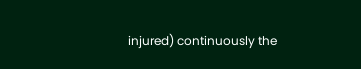injured) continuously the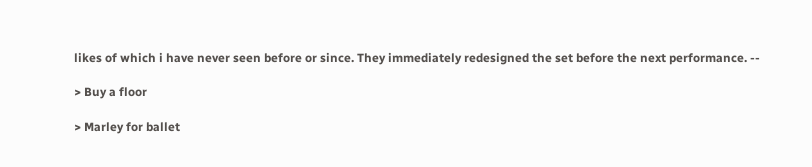likes of which i have never seen before or since. They immediately redesigned the set before the next performance. --

> Buy a floor

> Marley for ballet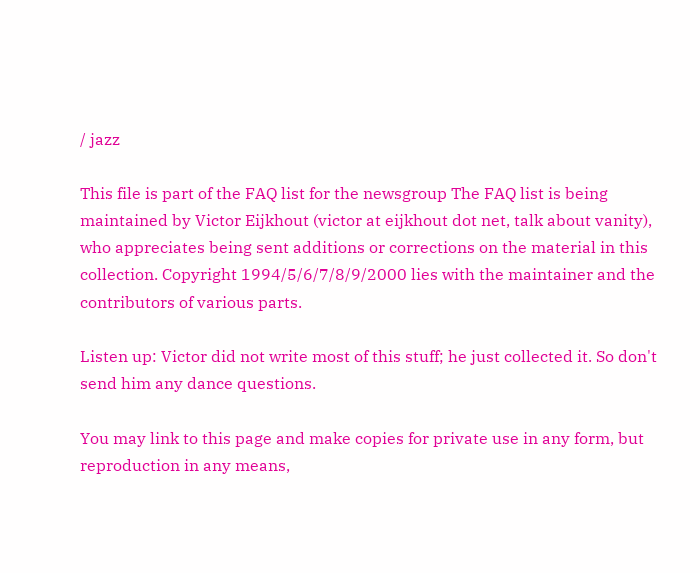/ jazz

This file is part of the FAQ list for the newsgroup The FAQ list is being maintained by Victor Eijkhout (victor at eijkhout dot net, talk about vanity), who appreciates being sent additions or corrections on the material in this collection. Copyright 1994/5/6/7/8/9/2000 lies with the maintainer and the contributors of various parts.

Listen up: Victor did not write most of this stuff; he just collected it. So don't send him any dance questions.

You may link to this page and make copies for private use in any form, but reproduction in any means,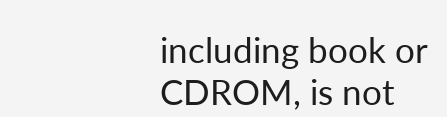including book or CDROM, is not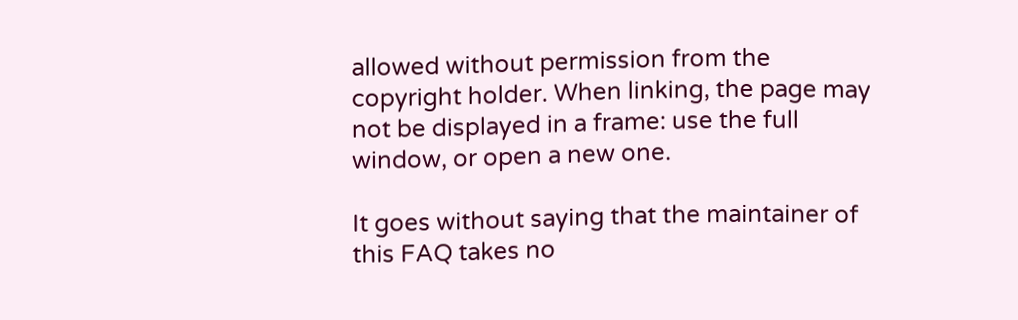allowed without permission from the copyright holder. When linking, the page may not be displayed in a frame: use the full window, or open a new one.

It goes without saying that the maintainer of this FAQ takes no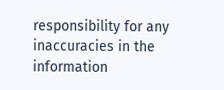responsibility for any inaccuracies in the information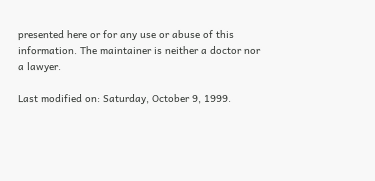presented here or for any use or abuse of this information. The maintainer is neither a doctor nor a lawyer.

Last modified on: Saturday, October 9, 1999.